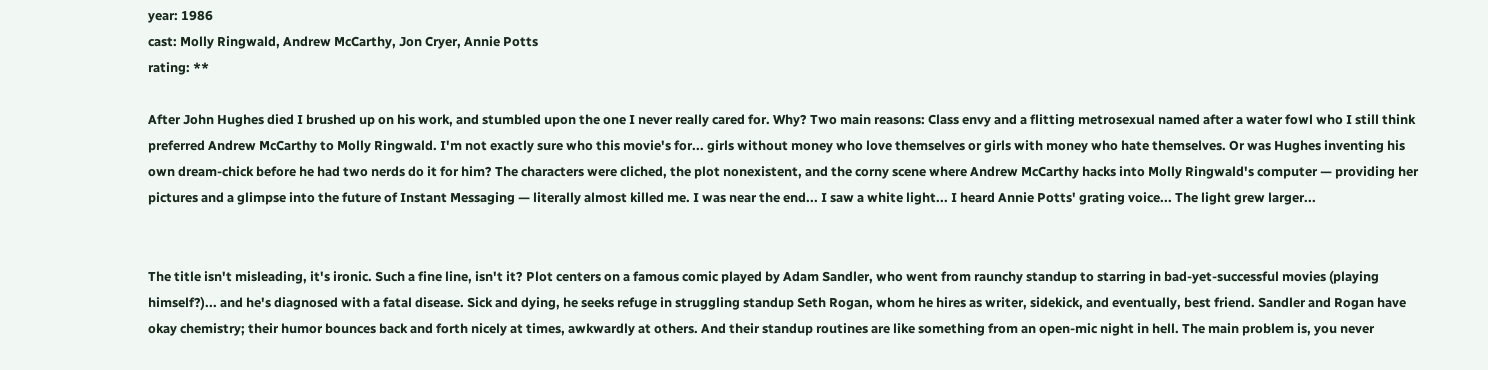year: 1986
cast: Molly Ringwald, Andrew McCarthy, Jon Cryer, Annie Potts
rating: **

After John Hughes died I brushed up on his work, and stumbled upon the one I never really cared for. Why? Two main reasons: Class envy and a flitting metrosexual named after a water fowl who I still think preferred Andrew McCarthy to Molly Ringwald. I'm not exactly sure who this movie's for... girls without money who love themselves or girls with money who hate themselves. Or was Hughes inventing his own dream-chick before he had two nerds do it for him? The characters were cliched, the plot nonexistent, and the corny scene where Andrew McCarthy hacks into Molly Ringwald's computer — providing her pictures and a glimpse into the future of Instant Messaging — literally almost killed me. I was near the end... I saw a white light... I heard Annie Potts' grating voice... The light grew larger...


The title isn't misleading, it's ironic. Such a fine line, isn't it? Plot centers on a famous comic played by Adam Sandler, who went from raunchy standup to starring in bad-yet-successful movies (playing himself?)... and he's diagnosed with a fatal disease. Sick and dying, he seeks refuge in struggling standup Seth Rogan, whom he hires as writer, sidekick, and eventually, best friend. Sandler and Rogan have okay chemistry; their humor bounces back and forth nicely at times, awkwardly at others. And their standup routines are like something from an open-mic night in hell. The main problem is, you never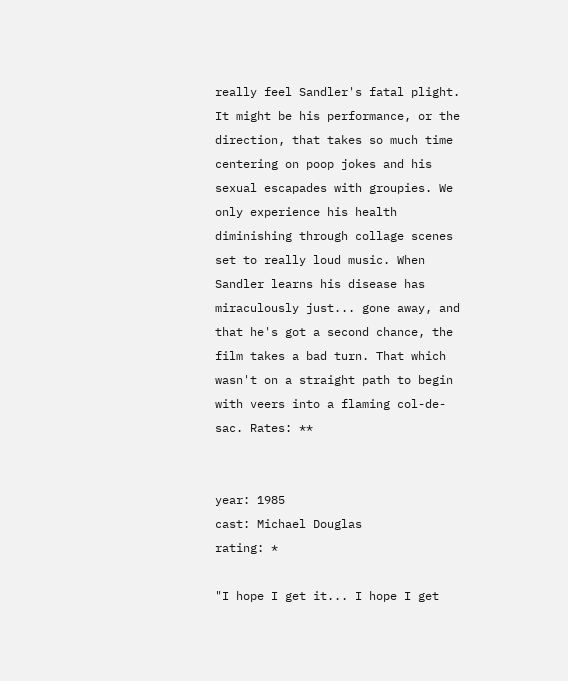really feel Sandler's fatal plight. It might be his performance, or the direction, that takes so much time centering on poop jokes and his sexual escapades with groupies. We only experience his health diminishing through collage scenes set to really loud music. When Sandler learns his disease has miraculously just... gone away, and that he's got a second chance, the film takes a bad turn. That which wasn't on a straight path to begin with veers into a flaming col-de-sac. Rates: **


year: 1985
cast: Michael Douglas
rating: *

"I hope I get it... I hope I get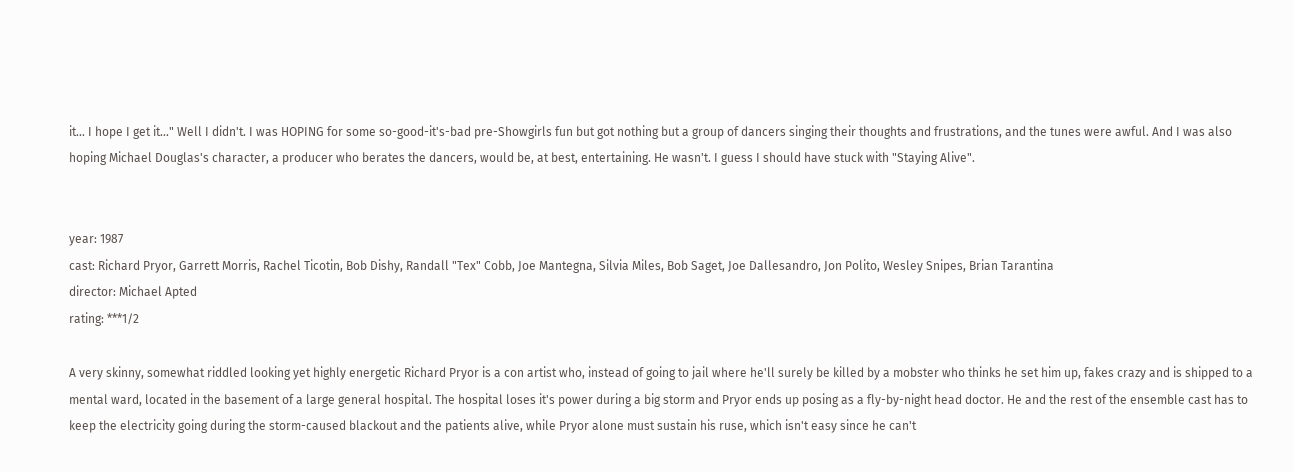it... I hope I get it..." Well I didn't. I was HOPING for some so-good-it's-bad pre-Showgirls fun but got nothing but a group of dancers singing their thoughts and frustrations, and the tunes were awful. And I was also hoping Michael Douglas's character, a producer who berates the dancers, would be, at best, entertaining. He wasn't. I guess I should have stuck with "Staying Alive".


year: 1987
cast: Richard Pryor, Garrett Morris, Rachel Ticotin, Bob Dishy, Randall "Tex" Cobb, Joe Mantegna, Silvia Miles, Bob Saget, Joe Dallesandro, Jon Polito, Wesley Snipes, Brian Tarantina
director: Michael Apted
rating: ***1/2

A very skinny, somewhat riddled looking yet highly energetic Richard Pryor is a con artist who, instead of going to jail where he'll surely be killed by a mobster who thinks he set him up, fakes crazy and is shipped to a mental ward, located in the basement of a large general hospital. The hospital loses it's power during a big storm and Pryor ends up posing as a fly-by-night head doctor. He and the rest of the ensemble cast has to keep the electricity going during the storm-caused blackout and the patients alive, while Pryor alone must sustain his ruse, which isn't easy since he can't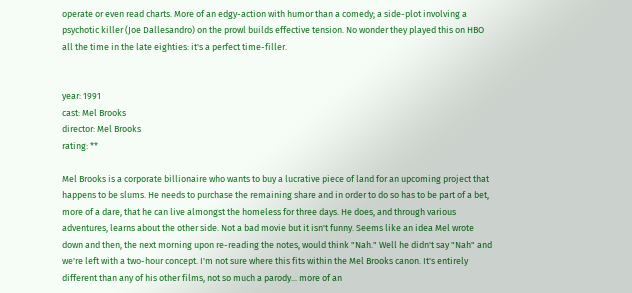operate or even read charts. More of an edgy-action with humor than a comedy; a side-plot involving a psychotic killer (Joe Dallesandro) on the prowl builds effective tension. No wonder they played this on HBO all the time in the late eighties: it's a perfect time-filler.


year: 1991
cast: Mel Brooks
director: Mel Brooks
rating: **

Mel Brooks is a corporate billionaire who wants to buy a lucrative piece of land for an upcoming project that happens to be slums. He needs to purchase the remaining share and in order to do so has to be part of a bet, more of a dare, that he can live almongst the homeless for three days. He does, and through various adventures, learns about the other side. Not a bad movie but it isn't funny. Seems like an idea Mel wrote down and then, the next morning upon re-reading the notes, would think "Nah." Well he didn't say "Nah" and we're left with a two-hour concept. I'm not sure where this fits within the Mel Brooks canon. It's entirely different than any of his other films, not so much a parody... more of an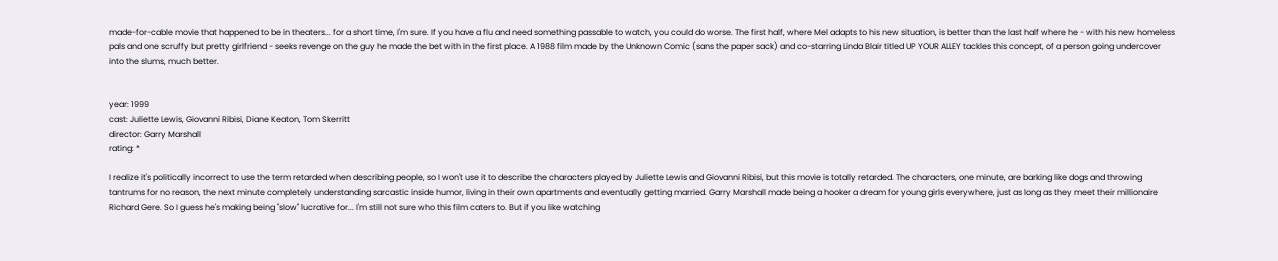made-for-cable movie that happened to be in theaters... for a short time, I'm sure. If you have a flu and need something passable to watch, you could do worse. The first half, where Mel adapts to his new situation, is better than the last half where he - with his new homeless pals and one scruffy but pretty girlfriend - seeks revenge on the guy he made the bet with in the first place. A 1988 film made by the Unknown Comic (sans the paper sack) and co-starring Linda Blair titled UP YOUR ALLEY tackles this concept, of a person going undercover into the slums, much better.


year: 1999
cast: Juliette Lewis, Giovanni Ribisi, Diane Keaton, Tom Skerritt
director: Garry Marshall
rating: *

I realize it's politically incorrect to use the term retarded when describing people, so I won't use it to describe the characters played by Juliette Lewis and Giovanni Ribisi, but this movie is totally retarded. The characters, one minute, are barking like dogs and throwing tantrums for no reason, the next minute completely understanding sarcastic inside humor, living in their own apartments and eventually getting married. Garry Marshall made being a hooker a dream for young girls everywhere, just as long as they meet their millionaire Richard Gere. So I guess he's making being "slow" lucrative for... I'm still not sure who this film caters to. But if you like watching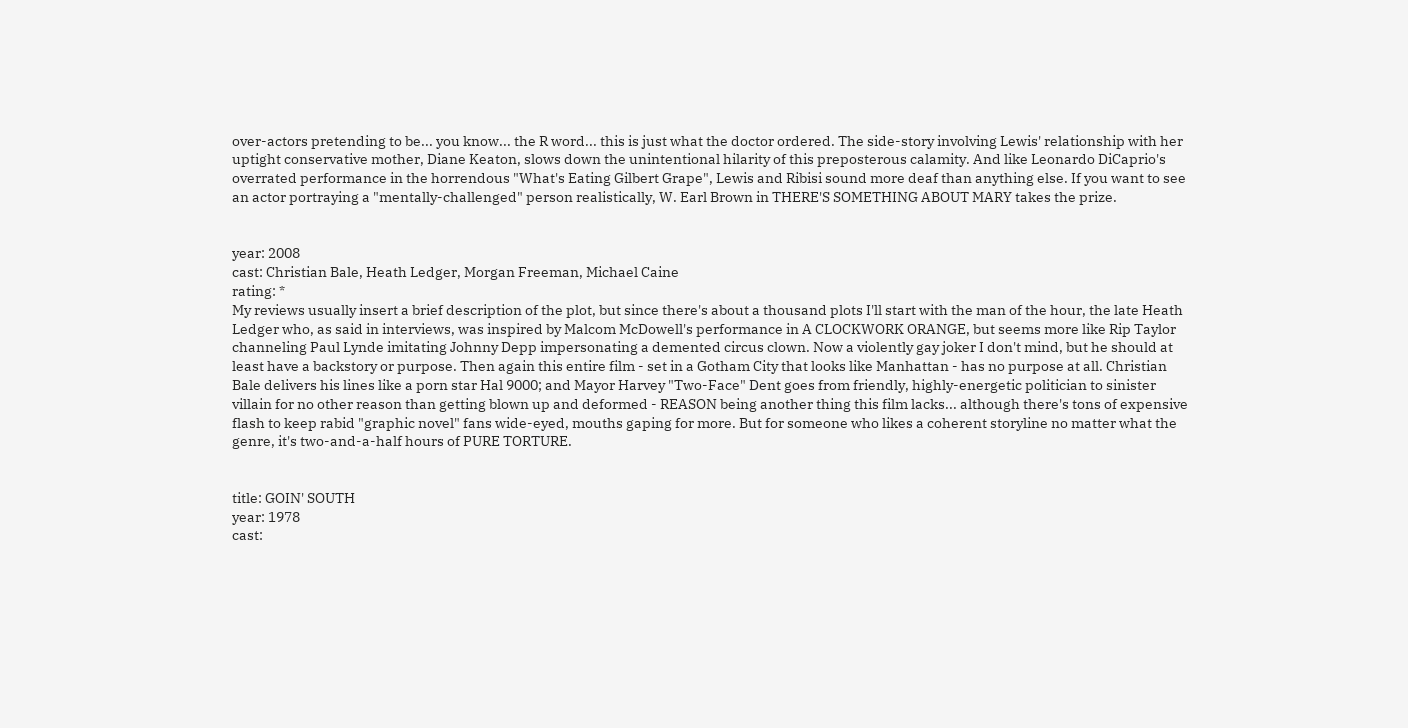over-actors pretending to be... you know... the R word... this is just what the doctor ordered. The side-story involving Lewis' relationship with her uptight conservative mother, Diane Keaton, slows down the unintentional hilarity of this preposterous calamity. And like Leonardo DiCaprio's overrated performance in the horrendous "What's Eating Gilbert Grape", Lewis and Ribisi sound more deaf than anything else. If you want to see an actor portraying a "mentally-challenged" person realistically, W. Earl Brown in THERE'S SOMETHING ABOUT MARY takes the prize.


year: 2008
cast: Christian Bale, Heath Ledger, Morgan Freeman, Michael Caine
rating: *
My reviews usually insert a brief description of the plot, but since there's about a thousand plots I'll start with the man of the hour, the late Heath Ledger who, as said in interviews, was inspired by Malcom McDowell's performance in A CLOCKWORK ORANGE, but seems more like Rip Taylor channeling Paul Lynde imitating Johnny Depp impersonating a demented circus clown. Now a violently gay joker I don't mind, but he should at least have a backstory or purpose. Then again this entire film - set in a Gotham City that looks like Manhattan - has no purpose at all. Christian Bale delivers his lines like a porn star Hal 9000; and Mayor Harvey "Two-Face" Dent goes from friendly, highly-energetic politician to sinister villain for no other reason than getting blown up and deformed - REASON being another thing this film lacks... although there's tons of expensive flash to keep rabid "graphic novel" fans wide-eyed, mouths gaping for more. But for someone who likes a coherent storyline no matter what the genre, it's two-and-a-half hours of PURE TORTURE.


title: GOIN' SOUTH
year: 1978
cast: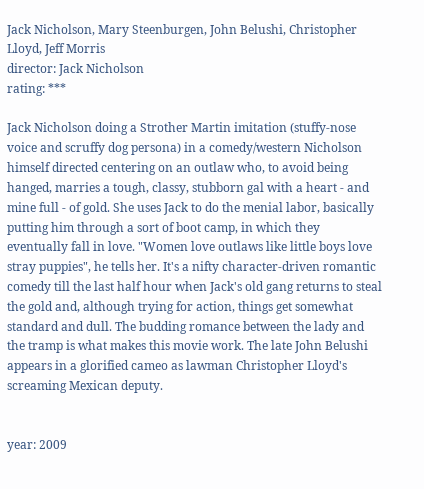Jack Nicholson, Mary Steenburgen, John Belushi, Christopher Lloyd, Jeff Morris
director: Jack Nicholson
rating: ***

Jack Nicholson doing a Strother Martin imitation (stuffy-nose voice and scruffy dog persona) in a comedy/western Nicholson himself directed centering on an outlaw who, to avoid being hanged, marries a tough, classy, stubborn gal with a heart - and mine full - of gold. She uses Jack to do the menial labor, basically putting him through a sort of boot camp, in which they eventually fall in love. "Women love outlaws like little boys love stray puppies", he tells her. It's a nifty character-driven romantic comedy till the last half hour when Jack's old gang returns to steal the gold and, although trying for action, things get somewhat standard and dull. The budding romance between the lady and the tramp is what makes this movie work. The late John Belushi appears in a glorified cameo as lawman Christopher Lloyd's screaming Mexican deputy.


year: 2009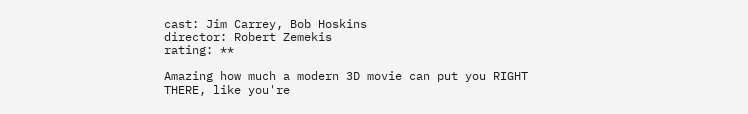cast: Jim Carrey, Bob Hoskins
director: Robert Zemekis
rating: **

Amazing how much a modern 3D movie can put you RIGHT THERE, like you're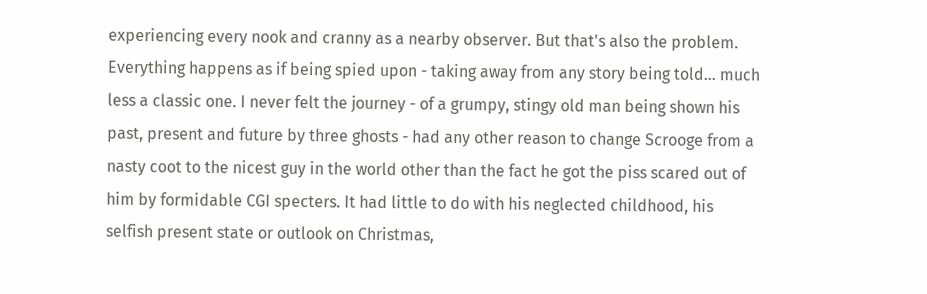experiencing every nook and cranny as a nearby observer. But that's also the problem. Everything happens as if being spied upon - taking away from any story being told... much less a classic one. I never felt the journey - of a grumpy, stingy old man being shown his past, present and future by three ghosts - had any other reason to change Scrooge from a nasty coot to the nicest guy in the world other than the fact he got the piss scared out of him by formidable CGI specters. It had little to do with his neglected childhood, his selfish present state or outlook on Christmas,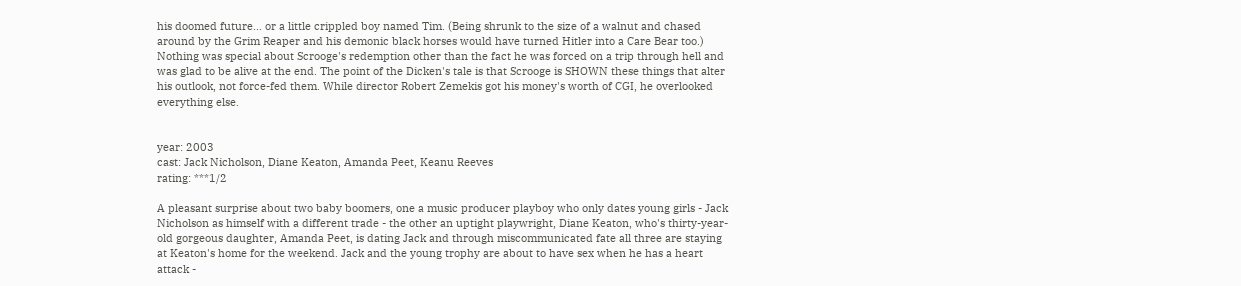his doomed future... or a little crippled boy named Tim. (Being shrunk to the size of a walnut and chased around by the Grim Reaper and his demonic black horses would have turned Hitler into a Care Bear too.) Nothing was special about Scrooge's redemption other than the fact he was forced on a trip through hell and was glad to be alive at the end. The point of the Dicken's tale is that Scrooge is SHOWN these things that alter his outlook, not force-fed them. While director Robert Zemekis got his money's worth of CGI, he overlooked everything else.


year: 2003
cast: Jack Nicholson, Diane Keaton, Amanda Peet, Keanu Reeves
rating: ***1/2

A pleasant surprise about two baby boomers, one a music producer playboy who only dates young girls - Jack Nicholson as himself with a different trade - the other an uptight playwright, Diane Keaton, who's thirty-year-old gorgeous daughter, Amanda Peet, is dating Jack and through miscommunicated fate all three are staying at Keaton's home for the weekend. Jack and the young trophy are about to have sex when he has a heart attack -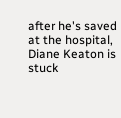after he's saved at the hospital, Diane Keaton is stuck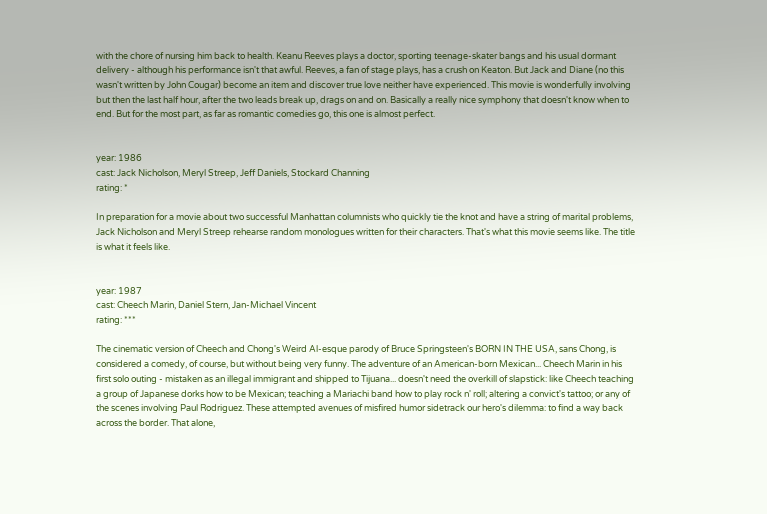with the chore of nursing him back to health. Keanu Reeves plays a doctor, sporting teenage-skater bangs and his usual dormant delivery - although his performance isn't that awful. Reeves, a fan of stage plays, has a crush on Keaton. But Jack and Diane (no this wasn't written by John Cougar) become an item and discover true love neither have experienced. This movie is wonderfully involving but then the last half hour, after the two leads break up, drags on and on. Basically a really nice symphony that doesn't know when to end. But for the most part, as far as romantic comedies go, this one is almost perfect.


year: 1986
cast: Jack Nicholson, Meryl Streep, Jeff Daniels, Stockard Channing
rating: *

In preparation for a movie about two successful Manhattan columnists who quickly tie the knot and have a string of marital problems, Jack Nicholson and Meryl Streep rehearse random monologues written for their characters. That's what this movie seems like. The title is what it feels like.


year: 1987
cast: Cheech Marin, Daniel Stern, Jan-Michael Vincent
rating: ***

The cinematic version of Cheech and Chong's Weird Al-esque parody of Bruce Springsteen's BORN IN THE USA, sans Chong, is considered a comedy, of course, but without being very funny. The adventure of an American-born Mexican... Cheech Marin in his first solo outing - mistaken as an illegal immigrant and shipped to Tijuana... doesn't need the overkill of slapstick: like Cheech teaching a group of Japanese dorks how to be Mexican; teaching a Mariachi band how to play rock n' roll; altering a convict's tattoo; or any of the scenes involving Paul Rodriguez. These attempted avenues of misfired humor sidetrack our hero's dilemma: to find a way back across the border. That alone,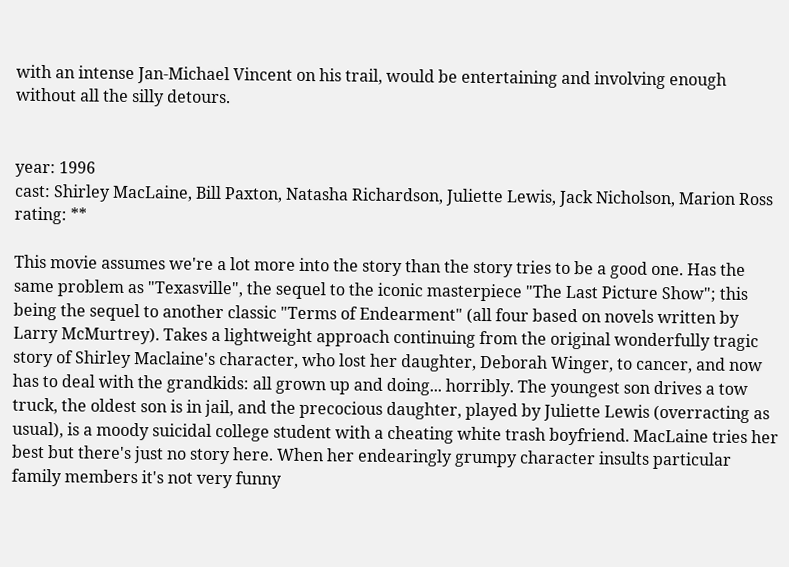with an intense Jan-Michael Vincent on his trail, would be entertaining and involving enough without all the silly detours.


year: 1996
cast: Shirley MacLaine, Bill Paxton, Natasha Richardson, Juliette Lewis, Jack Nicholson, Marion Ross
rating: **

This movie assumes we're a lot more into the story than the story tries to be a good one. Has the same problem as "Texasville", the sequel to the iconic masterpiece "The Last Picture Show"; this being the sequel to another classic "Terms of Endearment" (all four based on novels written by Larry McMurtrey). Takes a lightweight approach continuing from the original wonderfully tragic story of Shirley Maclaine's character, who lost her daughter, Deborah Winger, to cancer, and now has to deal with the grandkids: all grown up and doing... horribly. The youngest son drives a tow truck, the oldest son is in jail, and the precocious daughter, played by Juliette Lewis (overracting as usual), is a moody suicidal college student with a cheating white trash boyfriend. MacLaine tries her best but there's just no story here. When her endearingly grumpy character insults particular family members it's not very funny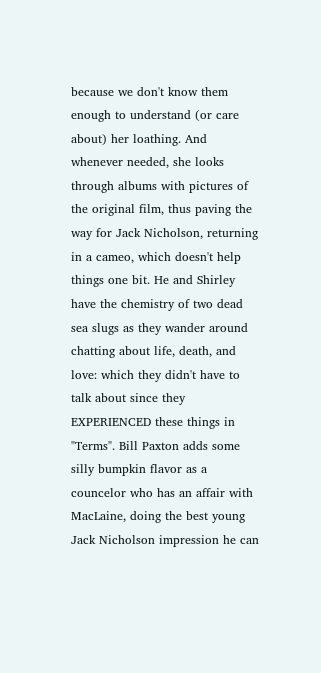because we don't know them enough to understand (or care about) her loathing. And whenever needed, she looks through albums with pictures of the original film, thus paving the way for Jack Nicholson, returning in a cameo, which doesn't help things one bit. He and Shirley have the chemistry of two dead sea slugs as they wander around chatting about life, death, and love: which they didn't have to talk about since they EXPERIENCED these things in "Terms". Bill Paxton adds some silly bumpkin flavor as a councelor who has an affair with MacLaine, doing the best young Jack Nicholson impression he can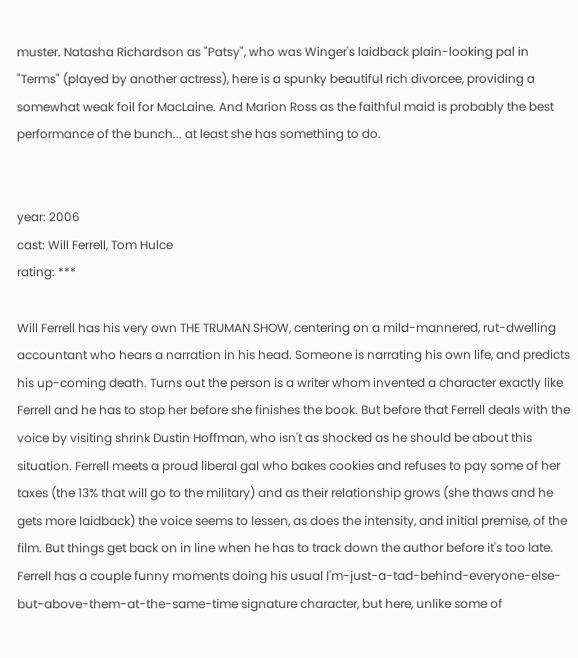muster. Natasha Richardson as "Patsy", who was Winger's laidback plain-looking pal in "Terms" (played by another actress), here is a spunky beautiful rich divorcee, providing a somewhat weak foil for MacLaine. And Marion Ross as the faithful maid is probably the best performance of the bunch... at least she has something to do.


year: 2006
cast: Will Ferrell, Tom Hulce
rating: ***

Will Ferrell has his very own THE TRUMAN SHOW, centering on a mild-mannered, rut-dwelling accountant who hears a narration in his head. Someone is narrating his own life, and predicts his up-coming death. Turns out the person is a writer whom invented a character exactly like Ferrell and he has to stop her before she finishes the book. But before that Ferrell deals with the voice by visiting shrink Dustin Hoffman, who isn't as shocked as he should be about this situation. Ferrell meets a proud liberal gal who bakes cookies and refuses to pay some of her taxes (the 13% that will go to the military) and as their relationship grows (she thaws and he gets more laidback) the voice seems to lessen, as does the intensity, and initial premise, of the film. But things get back on in line when he has to track down the author before it's too late. Ferrell has a couple funny moments doing his usual I'm-just-a-tad-behind-everyone-else-but-above-them-at-the-same-time signature character, but here, unlike some of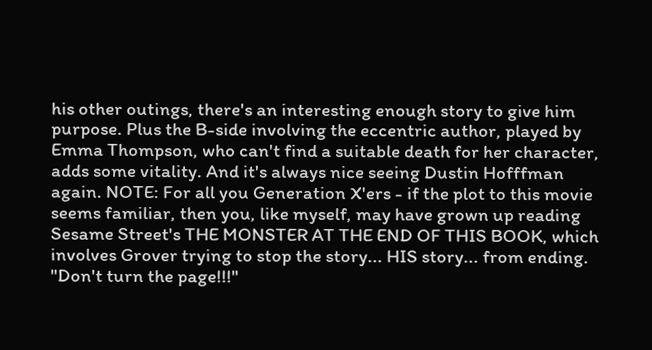his other outings, there's an interesting enough story to give him purpose. Plus the B-side involving the eccentric author, played by Emma Thompson, who can't find a suitable death for her character, adds some vitality. And it's always nice seeing Dustin Hofffman again. NOTE: For all you Generation X'ers - if the plot to this movie seems familiar, then you, like myself, may have grown up reading Sesame Street's THE MONSTER AT THE END OF THIS BOOK, which involves Grover trying to stop the story... HIS story... from ending. "Don't turn the page!!!"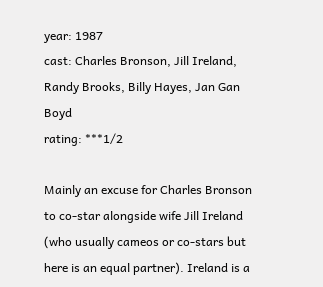year: 1987
cast: Charles Bronson, Jill Ireland, Randy Brooks, Billy Hayes, Jan Gan Boyd
rating: ***1/2

Mainly an excuse for Charles Bronson to co-star alongside wife Jill Ireland (who usually cameos or co-stars but here is an equal partner). Ireland is a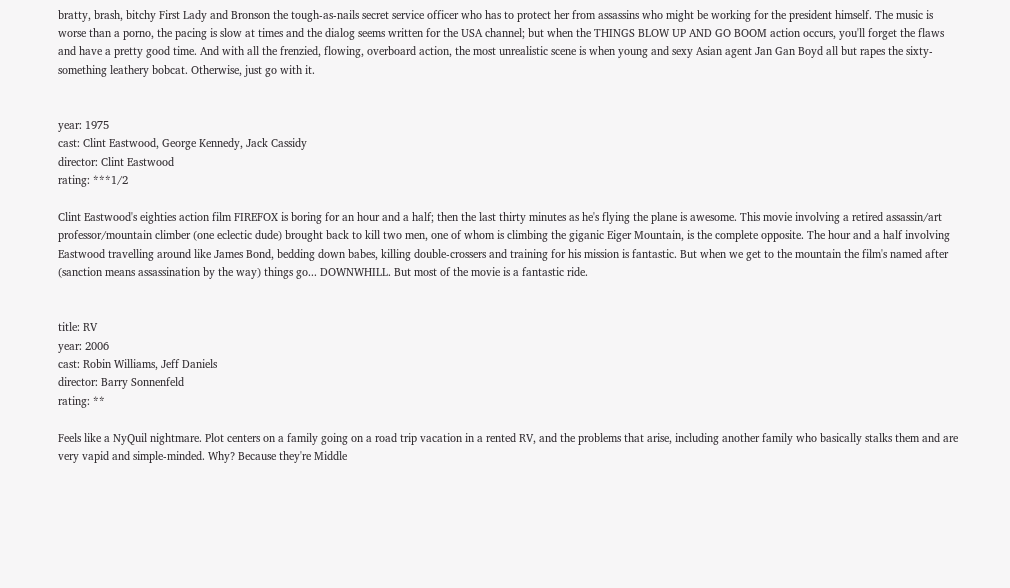bratty, brash, bitchy First Lady and Bronson the tough-as-nails secret service officer who has to protect her from assassins who might be working for the president himself. The music is worse than a porno, the pacing is slow at times and the dialog seems written for the USA channel; but when the THINGS BLOW UP AND GO BOOM action occurs, you'll forget the flaws and have a pretty good time. And with all the frenzied, flowing, overboard action, the most unrealistic scene is when young and sexy Asian agent Jan Gan Boyd all but rapes the sixty-something leathery bobcat. Otherwise, just go with it.


year: 1975
cast: Clint Eastwood, George Kennedy, Jack Cassidy
director: Clint Eastwood
rating: ***1/2

Clint Eastwood's eighties action film FIREFOX is boring for an hour and a half; then the last thirty minutes as he's flying the plane is awesome. This movie involving a retired assassin/art professor/mountain climber (one eclectic dude) brought back to kill two men, one of whom is climbing the giganic Eiger Mountain, is the complete opposite. The hour and a half involving Eastwood travelling around like James Bond, bedding down babes, killing double-crossers and training for his mission is fantastic. But when we get to the mountain the film's named after (sanction means assassination by the way) things go... DOWNWHILL. But most of the movie is a fantastic ride.


title: RV
year: 2006
cast: Robin Williams, Jeff Daniels
director: Barry Sonnenfeld
rating: **

Feels like a NyQuil nightmare. Plot centers on a family going on a road trip vacation in a rented RV, and the problems that arise, including another family who basically stalks them and are very vapid and simple-minded. Why? Because they're Middle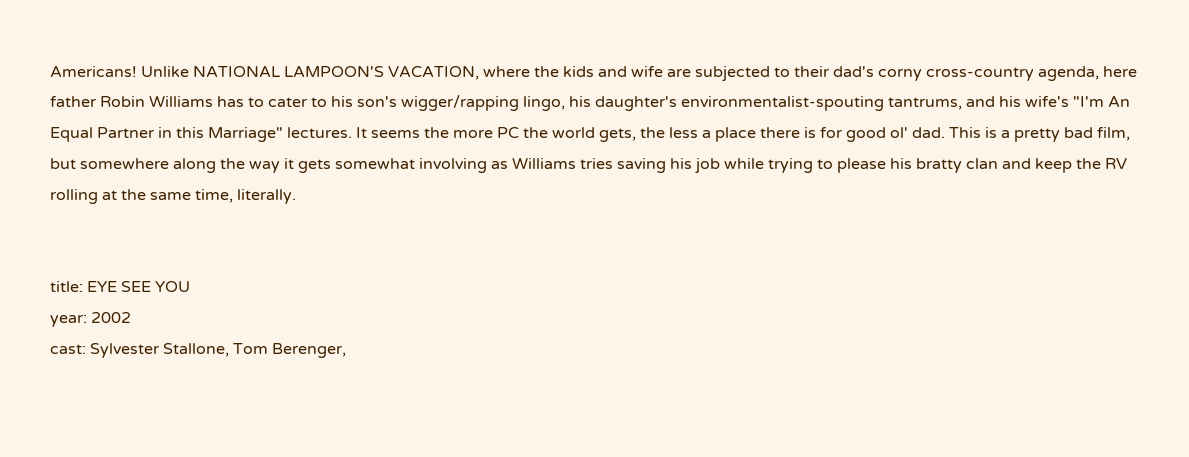Americans! Unlike NATIONAL LAMPOON'S VACATION, where the kids and wife are subjected to their dad's corny cross-country agenda, here father Robin Williams has to cater to his son's wigger/rapping lingo, his daughter's environmentalist-spouting tantrums, and his wife's "I'm An Equal Partner in this Marriage" lectures. It seems the more PC the world gets, the less a place there is for good ol' dad. This is a pretty bad film, but somewhere along the way it gets somewhat involving as Williams tries saving his job while trying to please his bratty clan and keep the RV rolling at the same time, literally.


title: EYE SEE YOU
year: 2002
cast: Sylvester Stallone, Tom Berenger,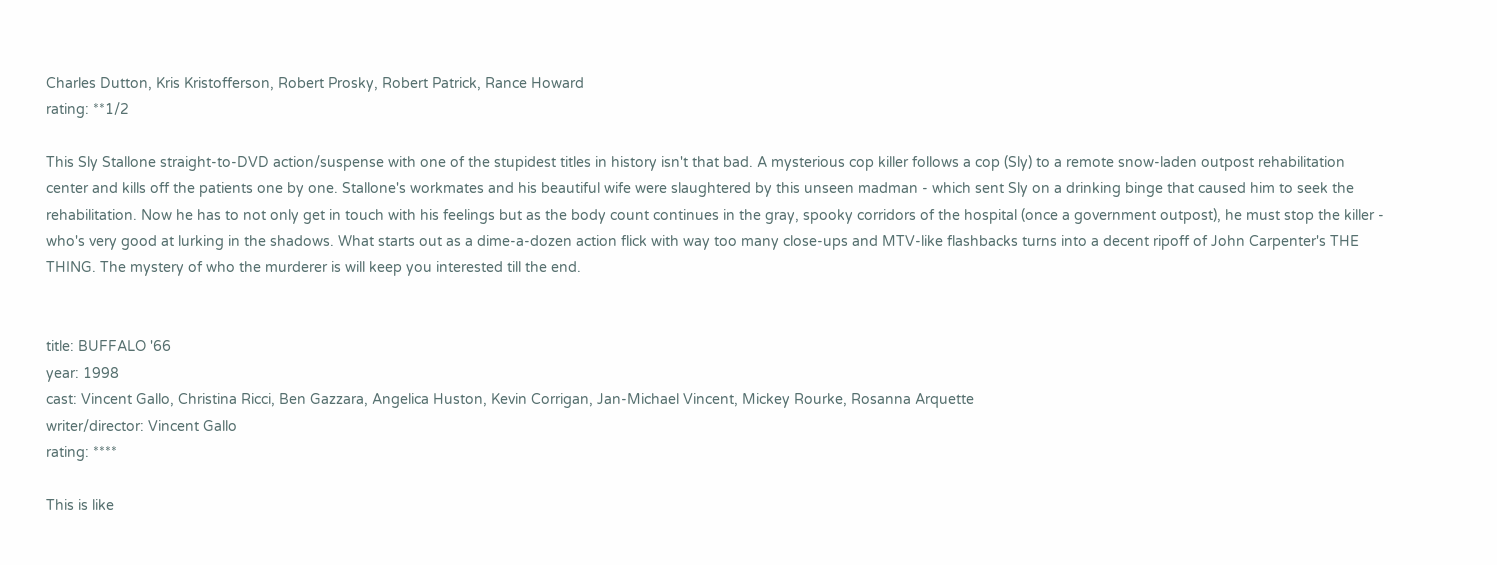Charles Dutton, Kris Kristofferson, Robert Prosky, Robert Patrick, Rance Howard
rating: **1/2

This Sly Stallone straight-to-DVD action/suspense with one of the stupidest titles in history isn't that bad. A mysterious cop killer follows a cop (Sly) to a remote snow-laden outpost rehabilitation center and kills off the patients one by one. Stallone's workmates and his beautiful wife were slaughtered by this unseen madman - which sent Sly on a drinking binge that caused him to seek the rehabilitation. Now he has to not only get in touch with his feelings but as the body count continues in the gray, spooky corridors of the hospital (once a government outpost), he must stop the killer - who's very good at lurking in the shadows. What starts out as a dime-a-dozen action flick with way too many close-ups and MTV-like flashbacks turns into a decent ripoff of John Carpenter's THE THING. The mystery of who the murderer is will keep you interested till the end.


title: BUFFALO '66
year: 1998
cast: Vincent Gallo, Christina Ricci, Ben Gazzara, Angelica Huston, Kevin Corrigan, Jan-Michael Vincent, Mickey Rourke, Rosanna Arquette
writer/director: Vincent Gallo
rating: ****

This is like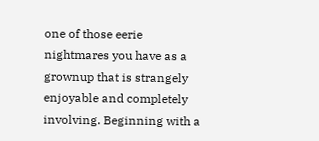one of those eerie nightmares you have as a grownup that is strangely enjoyable and completely involving. Beginning with a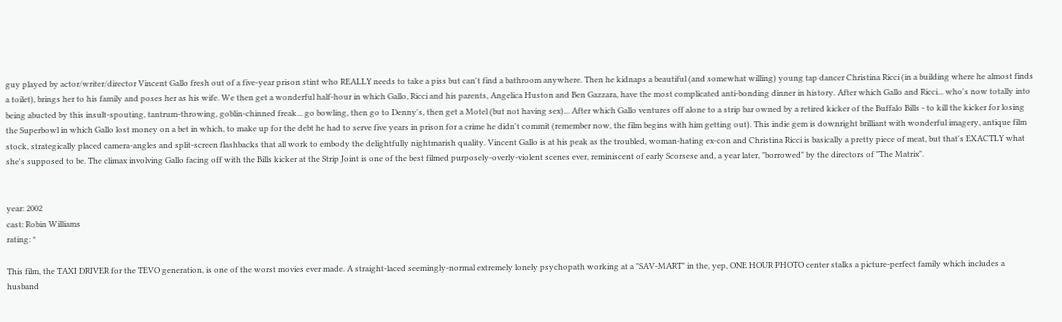guy played by actor/writer/director Vincent Gallo fresh out of a five-year prison stint who REALLY needs to take a piss but can't find a bathroom anywhere. Then he kidnaps a beautiful (and somewhat willing) young tap dancer Christina Ricci (in a building where he almost finds a toilet), brings her to his family and poses her as his wife. We then get a wonderful half-hour in which Gallo, Ricci and his parents, Angelica Huston and Ben Gazzara, have the most complicated anti-bonding dinner in history. After which Gallo and Ricci... who's now totally into being abucted by this insult-spouting, tantrum-throwing, goblin-chinned freak... go bowling, then go to Denny's, then get a Motel (but not having sex)... After which Gallo ventures off alone to a strip bar owned by a retired kicker of the Buffalo Bills - to kill the kicker for losing the Superbowl in which Gallo lost money on a bet in which, to make up for the debt he had to serve five years in prison for a crime he didn't commit (remember now, the film begins with him getting out). This indie gem is downright brilliant with wonderful imagery, antique film stock, strategically placed camera-angles and split-screen flashbacks that all work to embody the delightfully nightmarish quality. Vincent Gallo is at his peak as the troubled, woman-hating ex-con and Christina Ricci is basically a pretty piece of meat, but that's EXACTLY what she's supposed to be. The climax involving Gallo facing off with the Bills kicker at the Strip Joint is one of the best filmed purposely-overly-violent scenes ever, reminiscent of early Scorsese and, a year later, "borrowed" by the directors of "The Matrix".


year: 2002
cast: Robin Williams
rating: *

This film, the TAXI DRIVER for the TEVO generation, is one of the worst movies ever made. A straight-laced seemingly-normal extremely lonely psychopath working at a "SAV-MART" in the, yep, ONE HOUR PHOTO center stalks a picture-perfect family which includes a husband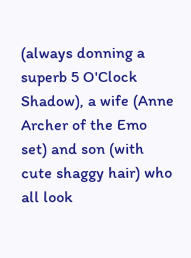(always donning a superb 5 O'Clock Shadow), a wife (Anne Archer of the Emo set) and son (with cute shaggy hair) who all look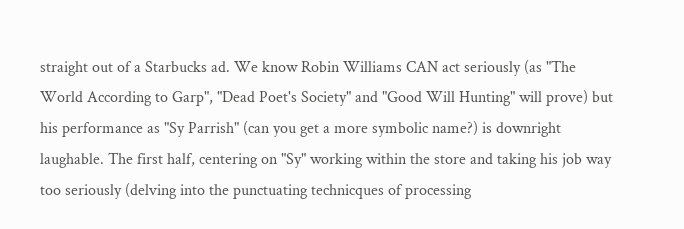straight out of a Starbucks ad. We know Robin Williams CAN act seriously (as "The World According to Garp", "Dead Poet's Society" and "Good Will Hunting" will prove) but his performance as "Sy Parrish" (can you get a more symbolic name?) is downright laughable. The first half, centering on "Sy" working within the store and taking his job way too seriously (delving into the punctuating technicques of processing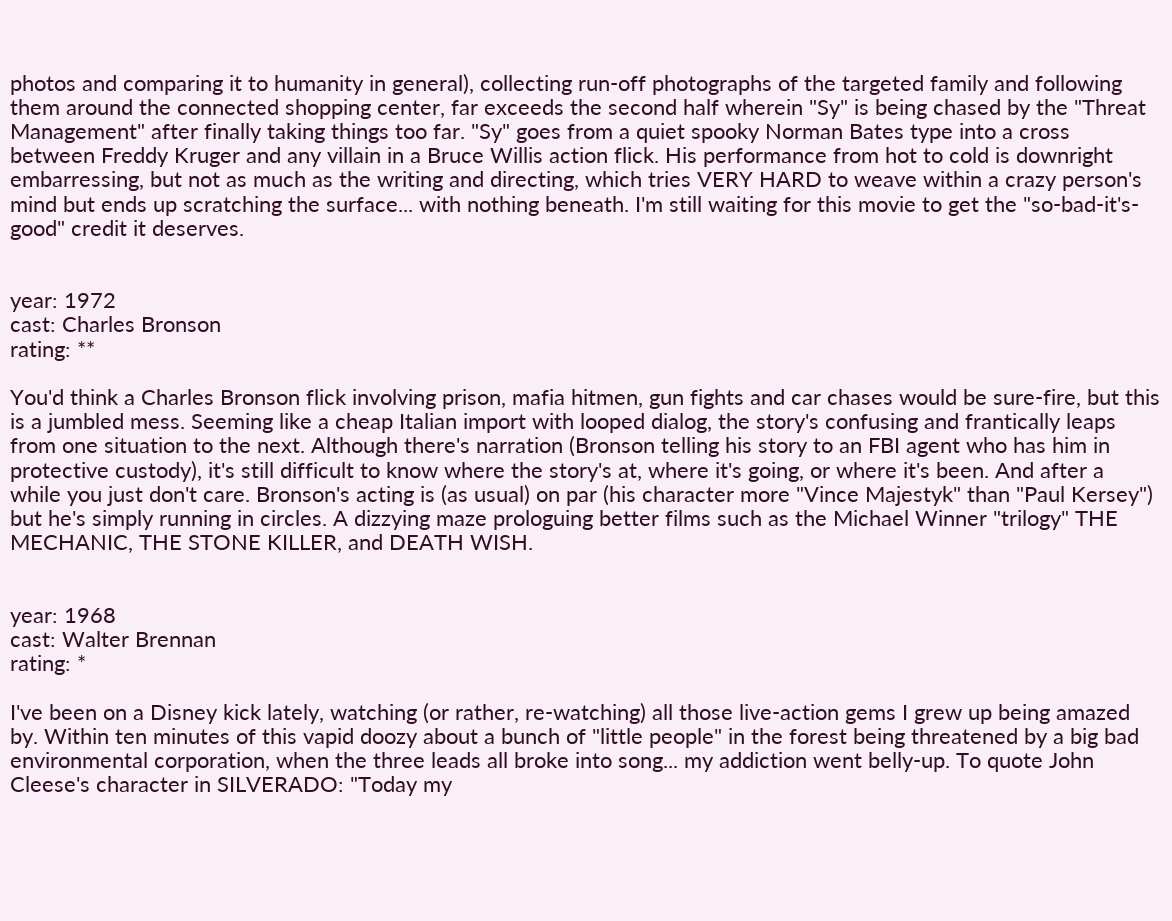photos and comparing it to humanity in general), collecting run-off photographs of the targeted family and following them around the connected shopping center, far exceeds the second half wherein "Sy" is being chased by the "Threat Management" after finally taking things too far. "Sy" goes from a quiet spooky Norman Bates type into a cross between Freddy Kruger and any villain in a Bruce Willis action flick. His performance from hot to cold is downright embarressing, but not as much as the writing and directing, which tries VERY HARD to weave within a crazy person's mind but ends up scratching the surface... with nothing beneath. I'm still waiting for this movie to get the "so-bad-it's-good" credit it deserves.


year: 1972
cast: Charles Bronson
rating: **

You'd think a Charles Bronson flick involving prison, mafia hitmen, gun fights and car chases would be sure-fire, but this is a jumbled mess. Seeming like a cheap Italian import with looped dialog, the story's confusing and frantically leaps from one situation to the next. Although there's narration (Bronson telling his story to an FBI agent who has him in protective custody), it's still difficult to know where the story's at, where it's going, or where it's been. And after a while you just don't care. Bronson's acting is (as usual) on par (his character more "Vince Majestyk" than "Paul Kersey") but he's simply running in circles. A dizzying maze prologuing better films such as the Michael Winner "trilogy" THE MECHANIC, THE STONE KILLER, and DEATH WISH.


year: 1968
cast: Walter Brennan
rating: *

I've been on a Disney kick lately, watching (or rather, re-watching) all those live-action gems I grew up being amazed by. Within ten minutes of this vapid doozy about a bunch of "little people" in the forest being threatened by a big bad environmental corporation, when the three leads all broke into song... my addiction went belly-up. To quote John Cleese's character in SILVERADO: "Today my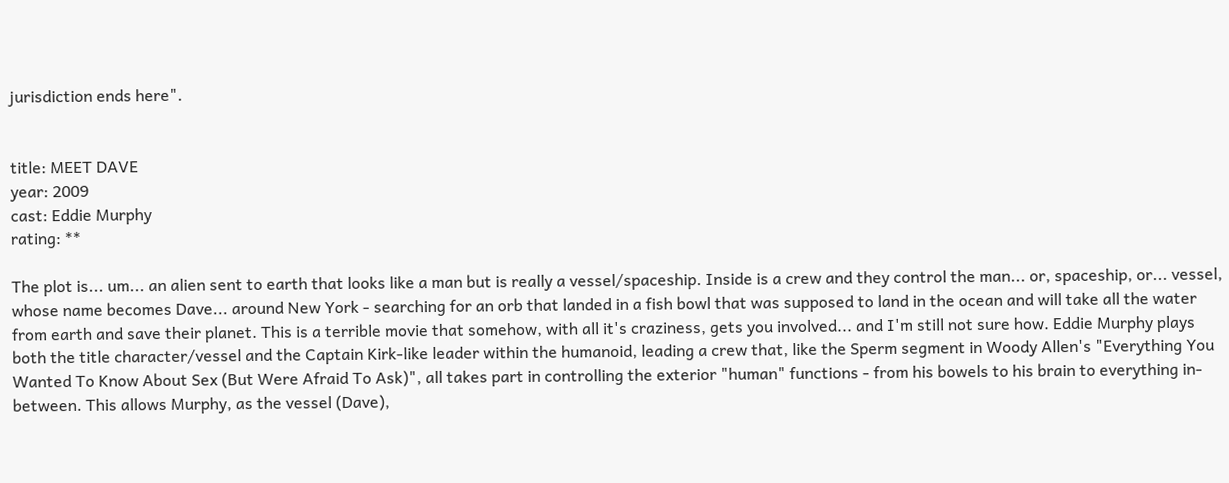jurisdiction ends here".


title: MEET DAVE
year: 2009
cast: Eddie Murphy
rating: **

The plot is... um... an alien sent to earth that looks like a man but is really a vessel/spaceship. Inside is a crew and they control the man... or, spaceship, or... vessel, whose name becomes Dave... around New York - searching for an orb that landed in a fish bowl that was supposed to land in the ocean and will take all the water from earth and save their planet. This is a terrible movie that somehow, with all it's craziness, gets you involved... and I'm still not sure how. Eddie Murphy plays both the title character/vessel and the Captain Kirk-like leader within the humanoid, leading a crew that, like the Sperm segment in Woody Allen's "Everything You Wanted To Know About Sex (But Were Afraid To Ask)", all takes part in controlling the exterior "human" functions - from his bowels to his brain to everything in-between. This allows Murphy, as the vessel (Dave),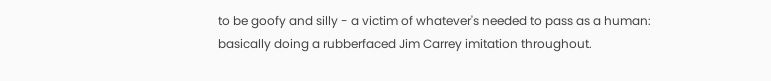to be goofy and silly - a victim of whatever's needed to pass as a human: basically doing a rubberfaced Jim Carrey imitation throughout.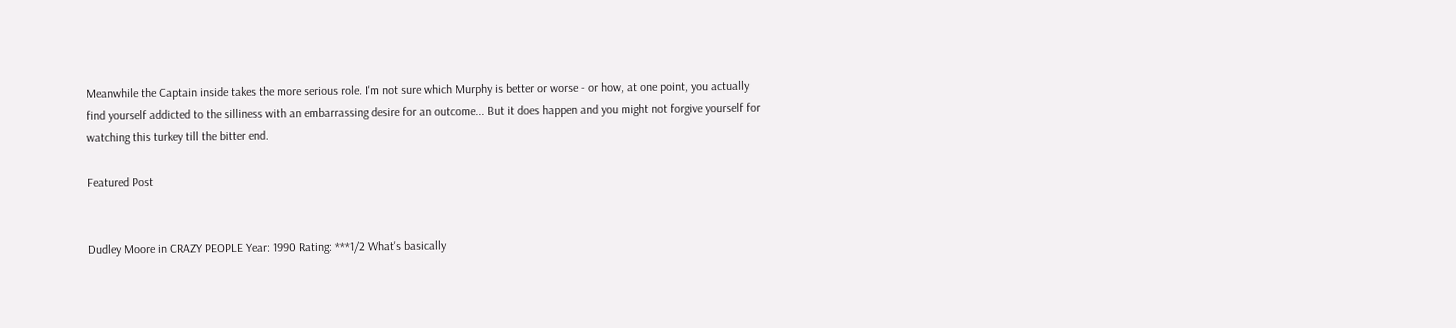Meanwhile the Captain inside takes the more serious role. I'm not sure which Murphy is better or worse - or how, at one point, you actually find yourself addicted to the silliness with an embarrassing desire for an outcome... But it does happen and you might not forgive yourself for watching this turkey till the bitter end.

Featured Post


Dudley Moore in CRAZY PEOPLE Year: 1990 Rating: ***1/2 What's basically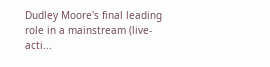Dudley Moore's final leading role in a mainstream (live-acti...